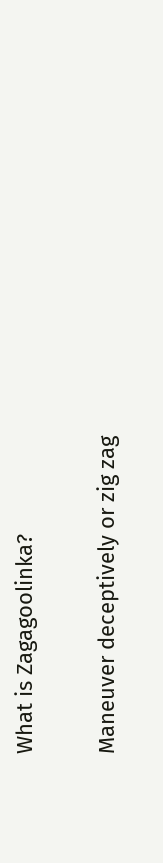What is Zagagoolinka?


Maneuver deceptively or zig zag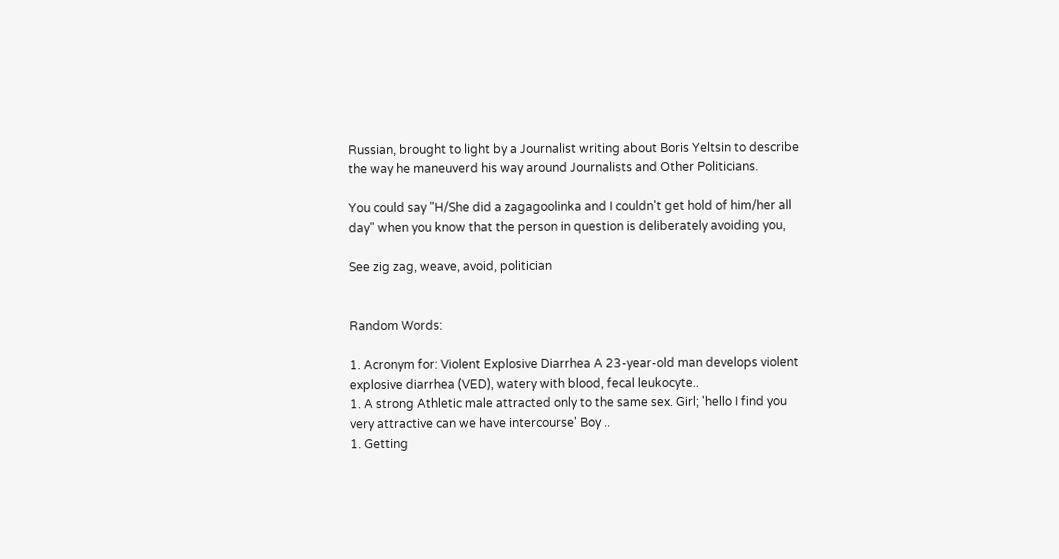Russian, brought to light by a Journalist writing about Boris Yeltsin to describe the way he maneuverd his way around Journalists and Other Politicians.

You could say "H/She did a zagagoolinka and I couldn't get hold of him/her all day" when you know that the person in question is deliberately avoiding you,

See zig zag, weave, avoid, politician


Random Words:

1. Acronym for: Violent Explosive Diarrhea A 23-year-old man develops violent explosive diarrhea (VED), watery with blood, fecal leukocyte..
1. A strong Athletic male attracted only to the same sex. Girl; 'hello I find you very attractive can we have intercourse' Boy ..
1. Getting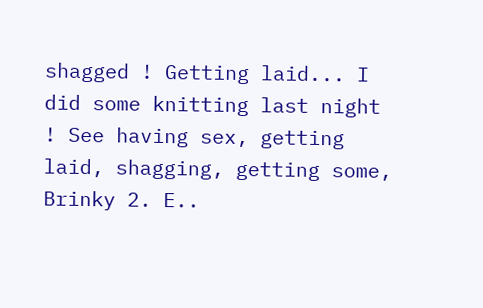shagged ! Getting laid... I did some knitting last night ! See having sex, getting laid, shagging, getting some, Brinky 2. E..